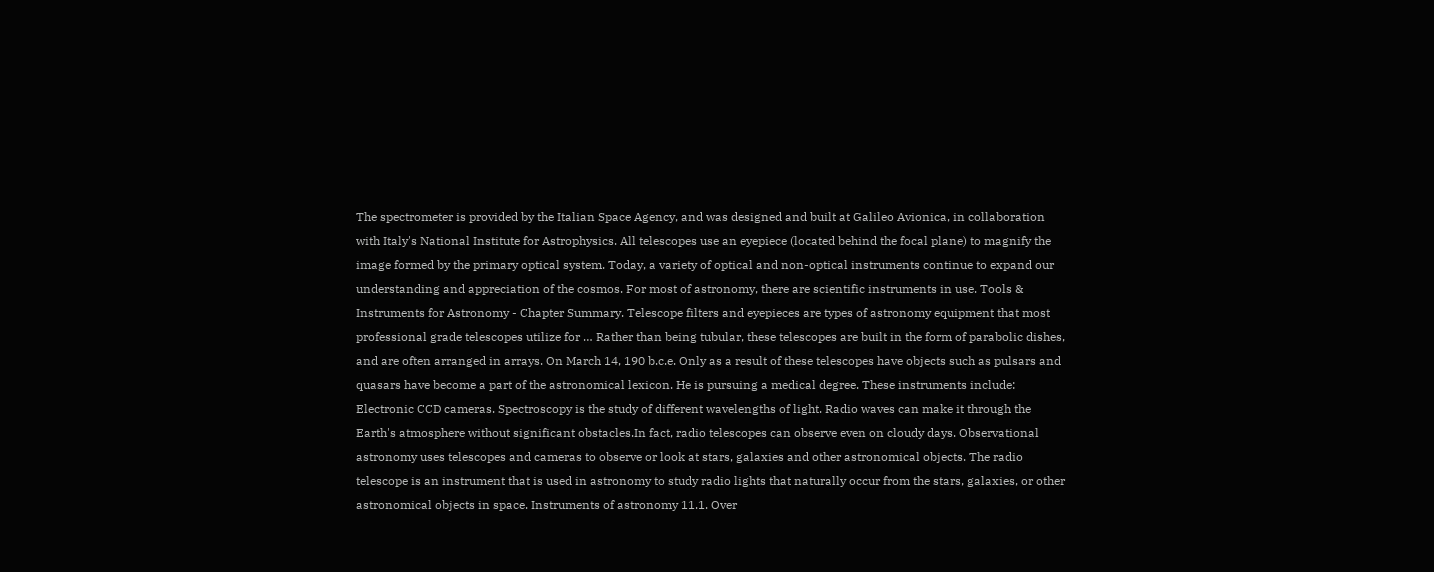The spectrometer is provided by the Italian Space Agency, and was designed and built at Galileo Avionica, in collaboration with Italy's National Institute for Astrophysics. All telescopes use an eyepiece (located behind the focal plane) to magnify the image formed by the primary optical system. Today, a variety of optical and non-optical instruments continue to expand our understanding and appreciation of the cosmos. For most of astronomy, there are scientific instruments in use. Tools & Instruments for Astronomy - Chapter Summary. Telescope filters and eyepieces are types of astronomy equipment that most professional grade telescopes utilize for … Rather than being tubular, these telescopes are built in the form of parabolic dishes, and are often arranged in arrays. On March 14, 190 b.c.e. Only as a result of these telescopes have objects such as pulsars and quasars have become a part of the astronomical lexicon. He is pursuing a medical degree. These instruments include: Electronic CCD cameras. Spectroscopy is the study of different wavelengths of light. Radio waves can make it through the Earth's atmosphere without significant obstacles.In fact, radio telescopes can observe even on cloudy days. Observational astronomy uses telescopes and cameras to observe or look at stars, galaxies and other astronomical objects. The radio telescope is an instrument that is used in astronomy to study radio lights that naturally occur from the stars, galaxies, or other astronomical objects in space. Instruments of astronomy 11.1. Over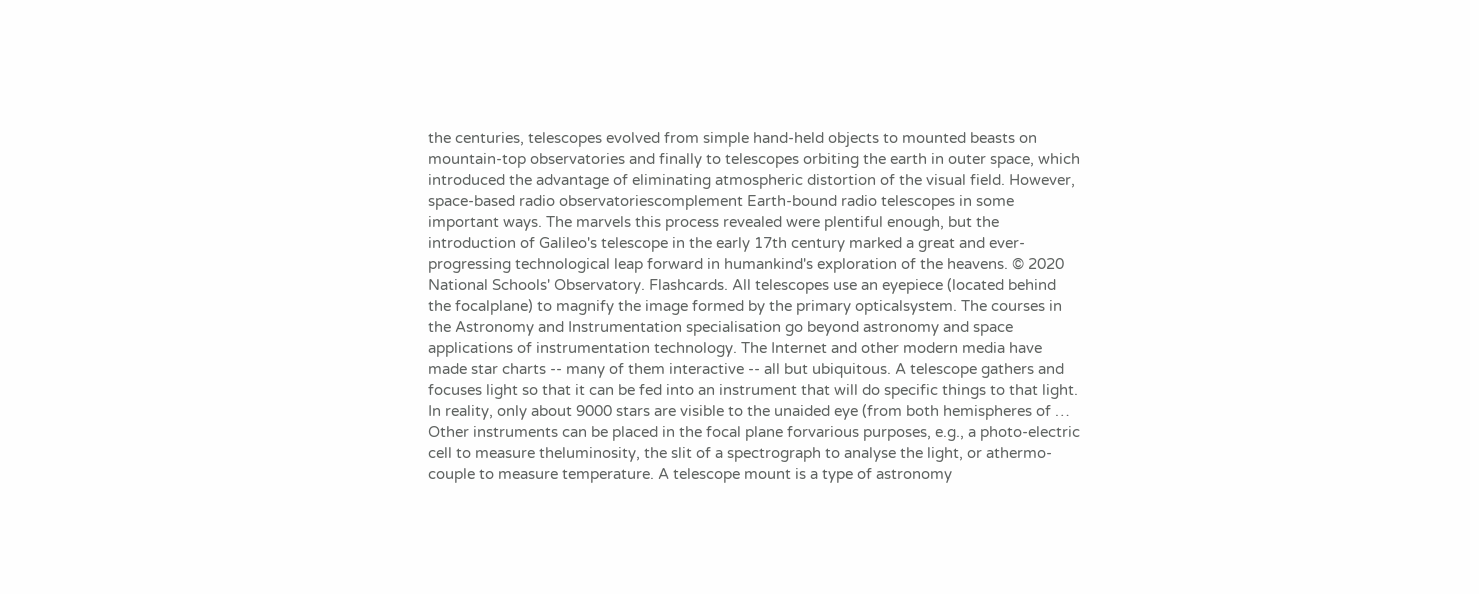the centuries, telescopes evolved from simple hand-held objects to mounted beasts on mountain-top observatories and finally to telescopes orbiting the earth in outer space, which introduced the advantage of eliminating atmospheric distortion of the visual field. However, space-based radio observatoriescomplement Earth-bound radio telescopes in some important ways. The marvels this process revealed were plentiful enough, but the introduction of Galileo's telescope in the early 17th century marked a great and ever-progressing technological leap forward in humankind's exploration of the heavens. © 2020 National Schools' Observatory. Flashcards. All telescopes use an eyepiece (located behind the focalplane) to magnify the image formed by the primary opticalsystem. The courses in the Astronomy and Instrumentation specialisation go beyond astronomy and space applications of instrumentation technology. The Internet and other modern media have made star charts -- many of them interactive -- all but ubiquitous. A telescope gathers and focuses light so that it can be fed into an instrument that will do specific things to that light. In reality, only about 9000 stars are visible to the unaided eye (from both hemispheres of … Other instruments can be placed in the focal plane forvarious purposes, e.g., a photo-electric cell to measure theluminosity, the slit of a spectrograph to analyse the light, or athermo-couple to measure temperature. A telescope mount is a type of astronomy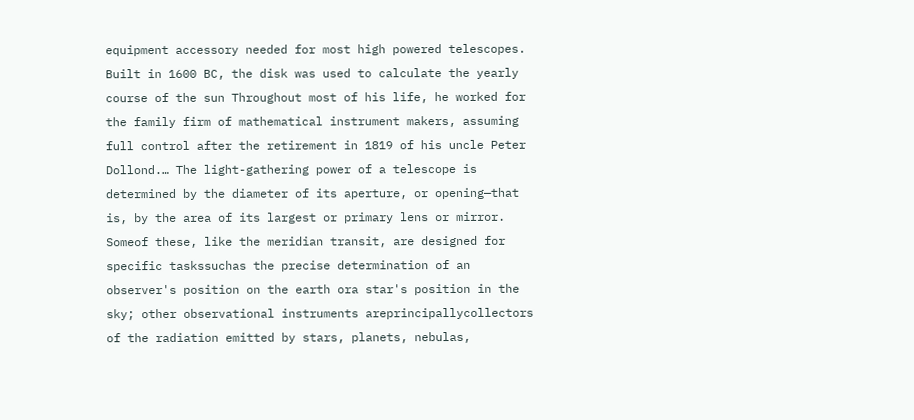equipment accessory needed for most high powered telescopes. Built in 1600 BC, the disk was used to calculate the yearly course of the sun Throughout most of his life, he worked for the family firm of mathematical instrument makers, assuming full control after the retirement in 1819 of his uncle Peter Dollond.… The light-gathering power of a telescope is determined by the diameter of its aperture, or opening—that is, by the area of its largest or primary lens or mirror. Someof these, like the meridian transit, are designed for specific taskssuchas the precise determination of an observer's position on the earth ora star's position in the sky; other observational instruments areprincipallycollectors of the radiation emitted by stars, planets, nebulas,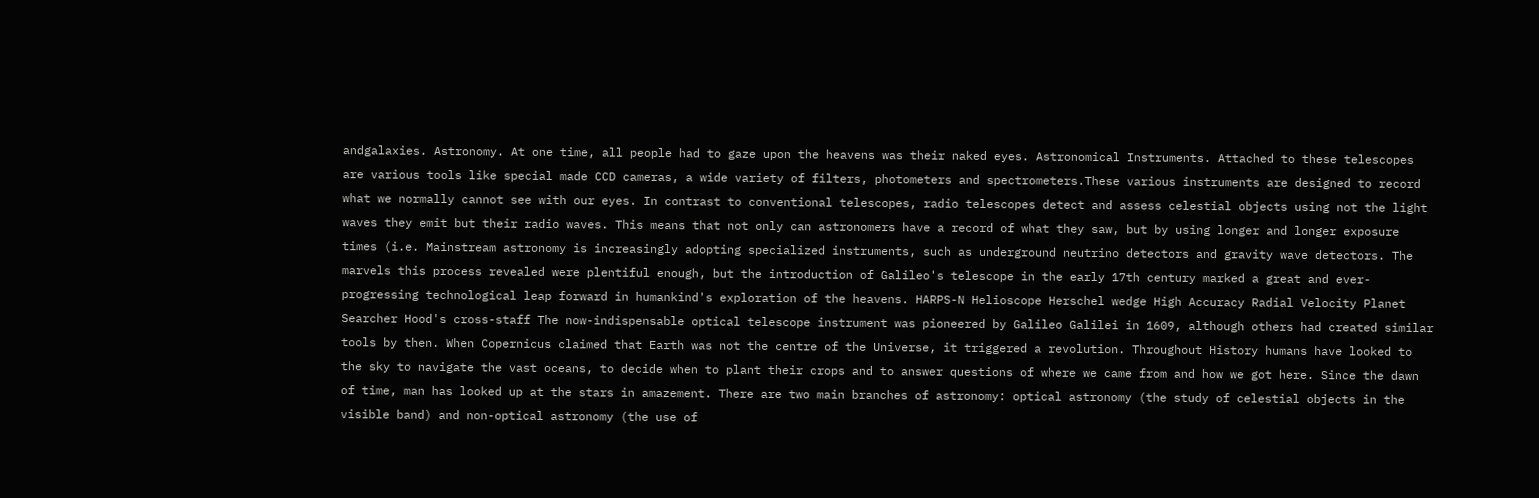andgalaxies. Astronomy. At one time, all people had to gaze upon the heavens was their naked eyes. Astronomical Instruments. Attached to these telescopes are various tools like special made CCD cameras, a wide variety of filters, photometers and spectrometers.These various instruments are designed to record what we normally cannot see with our eyes. In contrast to conventional telescopes, radio telescopes detect and assess celestial objects using not the light waves they emit but their radio waves. This means that not only can astronomers have a record of what they saw, but by using longer and longer exposure times (i.e. Mainstream astronomy is increasingly adopting specialized instruments, such as underground neutrino detectors and gravity wave detectors. The marvels this process revealed were plentiful enough, but the introduction of Galileo's telescope in the early 17th century marked a great and ever-progressing technological leap forward in humankind's exploration of the heavens. HARPS-N Helioscope Herschel wedge High Accuracy Radial Velocity Planet Searcher Hood's cross-staff The now-indispensable optical telescope instrument was pioneered by Galileo Galilei in 1609, although others had created similar tools by then. When Copernicus claimed that Earth was not the centre of the Universe, it triggered a revolution. Throughout History humans have looked to the sky to navigate the vast oceans, to decide when to plant their crops and to answer questions of where we came from and how we got here. Since the dawn of time, man has looked up at the stars in amazement. There are two main branches of astronomy: optical astronomy (the study of celestial objects in the visible band) and non-optical astronomy (the use of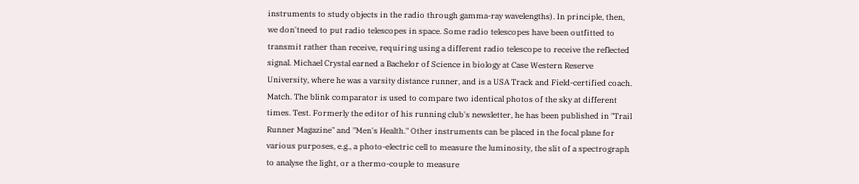instruments to study objects in the radio through gamma-ray wavelengths). In principle, then, we don'tneed to put radio telescopes in space. Some radio telescopes have been outfitted to transmit rather than receive, requiring using a different radio telescope to receive the reflected signal. Michael Crystal earned a Bachelor of Science in biology at Case Western Reserve University, where he was a varsity distance runner, and is a USA Track and Field-certified coach. Match. The blink comparator is used to compare two identical photos of the sky at different times. Test. Formerly the editor of his running club's newsletter, he has been published in "Trail Runner Magazine" and "Men's Health." Other instruments can be placed in the focal plane for various purposes, e.g., a photo-electric cell to measure the luminosity, the slit of a spectrograph to analyse the light, or a thermo-couple to measure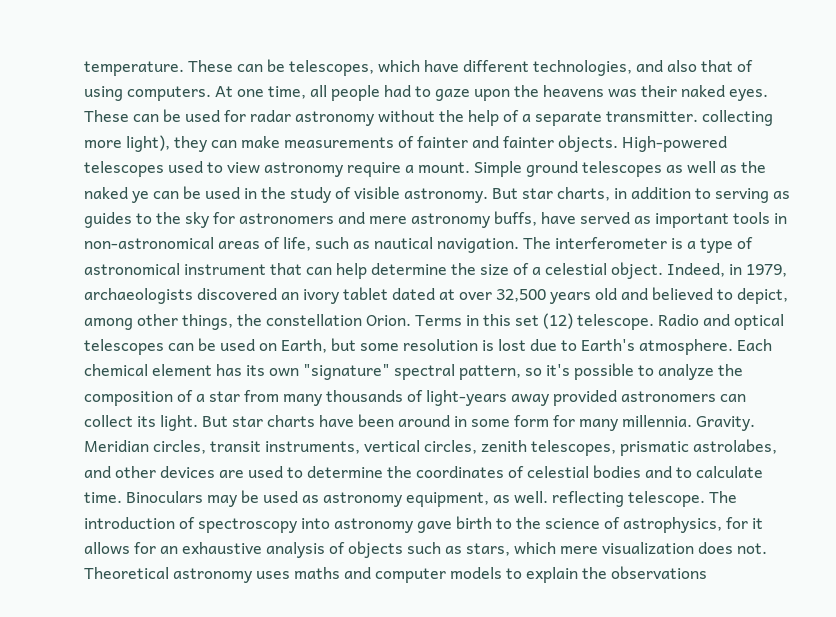temperature. These can be telescopes, which have different technologies, and also that of using computers. At one time, all people had to gaze upon the heavens was their naked eyes. These can be used for radar astronomy without the help of a separate transmitter. collecting more light), they can make measurements of fainter and fainter objects. High-powered telescopes used to view astronomy require a mount. Simple ground telescopes as well as the naked ye can be used in the study of visible astronomy. But star charts, in addition to serving as guides to the sky for astronomers and mere astronomy buffs, have served as important tools in non-astronomical areas of life, such as nautical navigation. The interferometer is a type of astronomical instrument that can help determine the size of a celestial object. Indeed, in 1979, archaeologists discovered an ivory tablet dated at over 32,500 years old and believed to depict, among other things, the constellation Orion. Terms in this set (12) telescope. Radio and optical telescopes can be used on Earth, but some resolution is lost due to Earth's atmosphere. Each chemical element has its own "signature" spectral pattern, so it's possible to analyze the composition of a star from many thousands of light-years away provided astronomers can collect its light. But star charts have been around in some form for many millennia. Gravity. Meridian circles, transit instruments, vertical circles, zenith telescopes, prismatic astrolabes, and other devices are used to determine the coordinates of celestial bodies and to calculate time. Binoculars may be used as astronomy equipment, as well. reflecting telescope. The introduction of spectroscopy into astronomy gave birth to the science of astrophysics, for it allows for an exhaustive analysis of objects such as stars, which mere visualization does not. Theoretical astronomy uses maths and computer models to explain the observations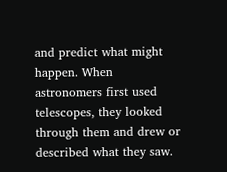and predict what might happen. When astronomers first used telescopes, they looked through them and drew or described what they saw.